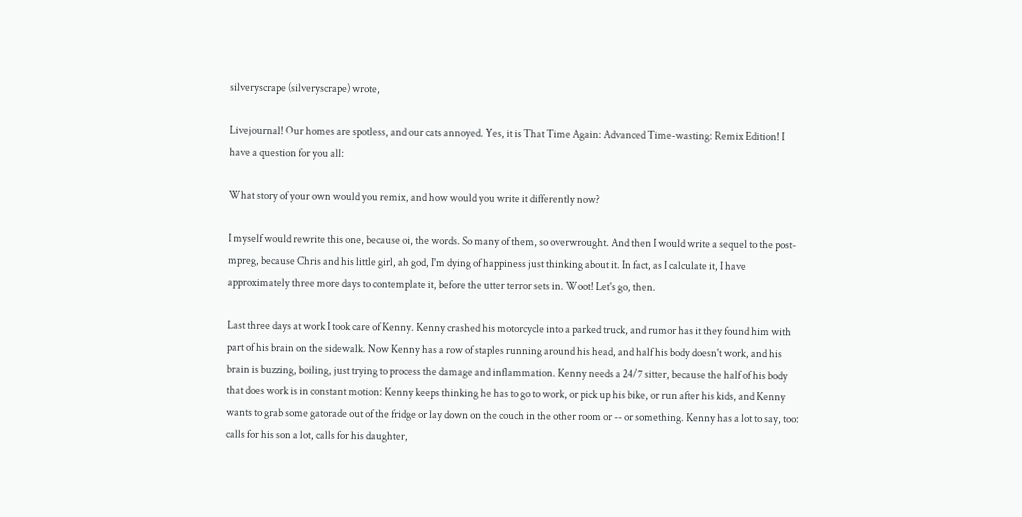silveryscrape (silveryscrape) wrote,

Livejournal! Our homes are spotless, and our cats annoyed. Yes, it is That Time Again: Advanced Time-wasting: Remix Edition! I have a question for you all:

What story of your own would you remix, and how would you write it differently now?

I myself would rewrite this one, because oi, the words. So many of them, so overwrought. And then I would write a sequel to the post-mpreg, because Chris and his little girl, ah god, I'm dying of happiness just thinking about it. In fact, as I calculate it, I have approximately three more days to contemplate it, before the utter terror sets in. Woot! Let's go, then.

Last three days at work I took care of Kenny. Kenny crashed his motorcycle into a parked truck, and rumor has it they found him with part of his brain on the sidewalk. Now Kenny has a row of staples running around his head, and half his body doesn't work, and his brain is buzzing, boiling, just trying to process the damage and inflammation. Kenny needs a 24/7 sitter, because the half of his body that does work is in constant motion: Kenny keeps thinking he has to go to work, or pick up his bike, or run after his kids, and Kenny wants to grab some gatorade out of the fridge or lay down on the couch in the other room or -- or something. Kenny has a lot to say, too: calls for his son a lot, calls for his daughter,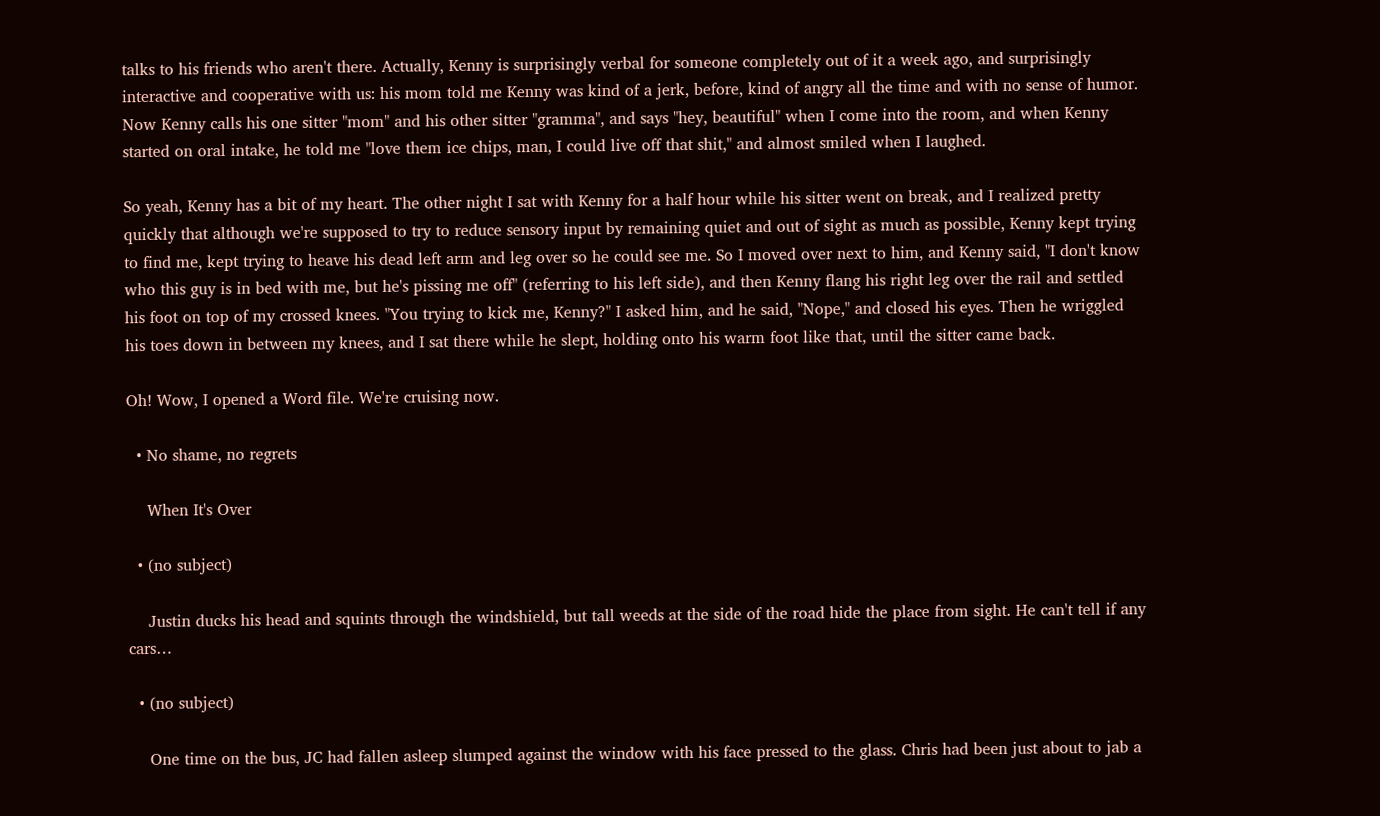talks to his friends who aren't there. Actually, Kenny is surprisingly verbal for someone completely out of it a week ago, and surprisingly interactive and cooperative with us: his mom told me Kenny was kind of a jerk, before, kind of angry all the time and with no sense of humor. Now Kenny calls his one sitter "mom" and his other sitter "gramma", and says "hey, beautiful" when I come into the room, and when Kenny started on oral intake, he told me "love them ice chips, man, I could live off that shit," and almost smiled when I laughed.

So yeah, Kenny has a bit of my heart. The other night I sat with Kenny for a half hour while his sitter went on break, and I realized pretty quickly that although we're supposed to try to reduce sensory input by remaining quiet and out of sight as much as possible, Kenny kept trying to find me, kept trying to heave his dead left arm and leg over so he could see me. So I moved over next to him, and Kenny said, "I don't know who this guy is in bed with me, but he's pissing me off" (referring to his left side), and then Kenny flang his right leg over the rail and settled his foot on top of my crossed knees. "You trying to kick me, Kenny?" I asked him, and he said, "Nope," and closed his eyes. Then he wriggled his toes down in between my knees, and I sat there while he slept, holding onto his warm foot like that, until the sitter came back.

Oh! Wow, I opened a Word file. We're cruising now.

  • No shame, no regrets

    When It's Over

  • (no subject)

    Justin ducks his head and squints through the windshield, but tall weeds at the side of the road hide the place from sight. He can't tell if any cars…

  • (no subject)

    One time on the bus, JC had fallen asleep slumped against the window with his face pressed to the glass. Chris had been just about to jab a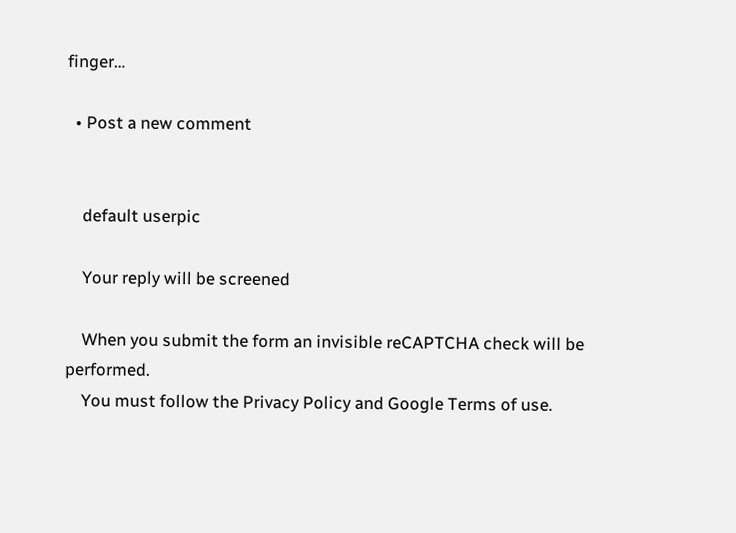finger…

  • Post a new comment


    default userpic

    Your reply will be screened

    When you submit the form an invisible reCAPTCHA check will be performed.
    You must follow the Privacy Policy and Google Terms of use.